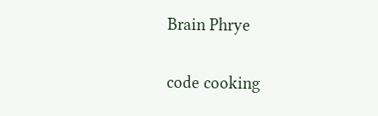Brain Phrye

code cooking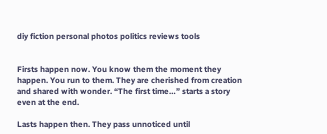diy fiction personal photos politics reviews tools


Firsts happen now. You know them the moment they happen. You run to them. They are cherished from creation and shared with wonder. “The first time…” starts a story even at the end.

Lasts happen then. They pass unnoticed until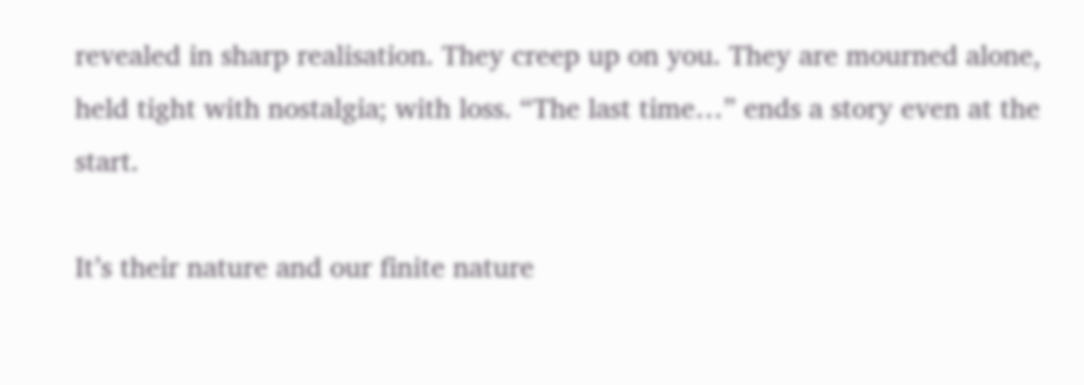revealed in sharp realisation. They creep up on you. They are mourned alone, held tight with nostalgia; with loss. “The last time…” ends a story even at the start.

It’s their nature and our finite nature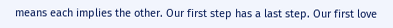means each implies the other. Our first step has a last step. Our first love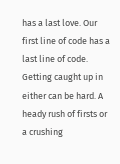has a last love. Our first line of code has a last line of code. Getting caught up in either can be hard. A heady rush of firsts or a crushing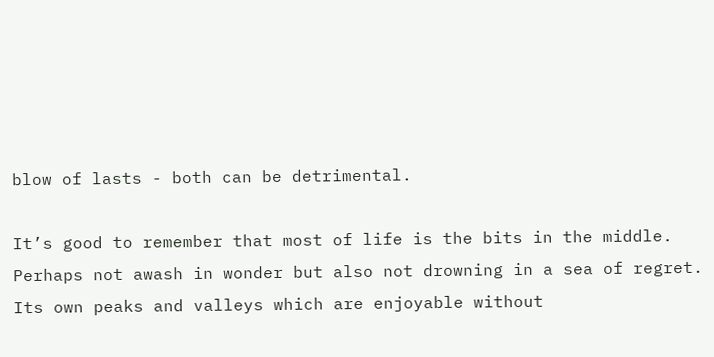blow of lasts - both can be detrimental.

It’s good to remember that most of life is the bits in the middle. Perhaps not awash in wonder but also not drowning in a sea of regret. Its own peaks and valleys which are enjoyable without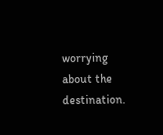worrying about the destination.